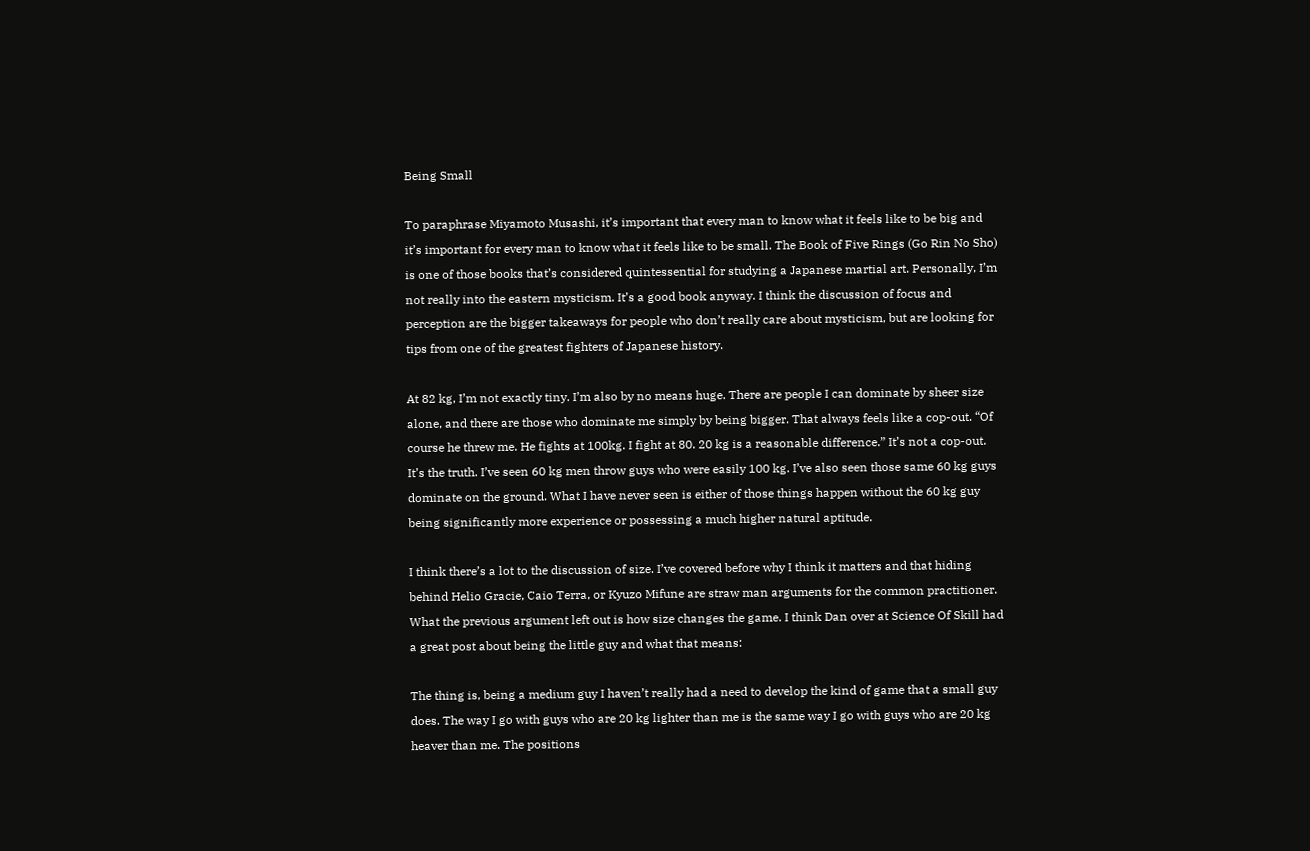Being Small

To paraphrase Miyamoto Musashi, it’s important that every man to know what it feels like to be big and it’s important for every man to know what it feels like to be small. The Book of Five Rings (Go Rin No Sho) is one of those books that’s considered quintessential for studying a Japanese martial art. Personally, I’m not really into the eastern mysticism. It’s a good book anyway. I think the discussion of focus and perception are the bigger takeaways for people who don’t really care about mysticism, but are looking for tips from one of the greatest fighters of Japanese history.

At 82 kg, I’m not exactly tiny. I’m also by no means huge. There are people I can dominate by sheer size alone, and there are those who dominate me simply by being bigger. That always feels like a cop-out. “Of course he threw me. He fights at 100kg. I fight at 80. 20 kg is a reasonable difference.” It’s not a cop-out. It’s the truth. I’ve seen 60 kg men throw guys who were easily 100 kg. I’ve also seen those same 60 kg guys dominate on the ground. What I have never seen is either of those things happen without the 60 kg guy being significantly more experience or possessing a much higher natural aptitude.

I think there’s a lot to the discussion of size. I’ve covered before why I think it matters and that hiding behind Helio Gracie, Caio Terra, or Kyuzo Mifune are straw man arguments for the common practitioner. What the previous argument left out is how size changes the game. I think Dan over at Science Of Skill had a great post about being the little guy and what that means:

The thing is, being a medium guy I haven’t really had a need to develop the kind of game that a small guy does. The way I go with guys who are 20 kg lighter than me is the same way I go with guys who are 20 kg heaver than me. The positions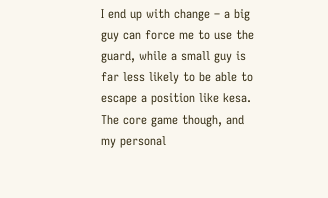I end up with change – a big guy can force me to use the guard, while a small guy is far less likely to be able to escape a position like kesa. The core game though, and my personal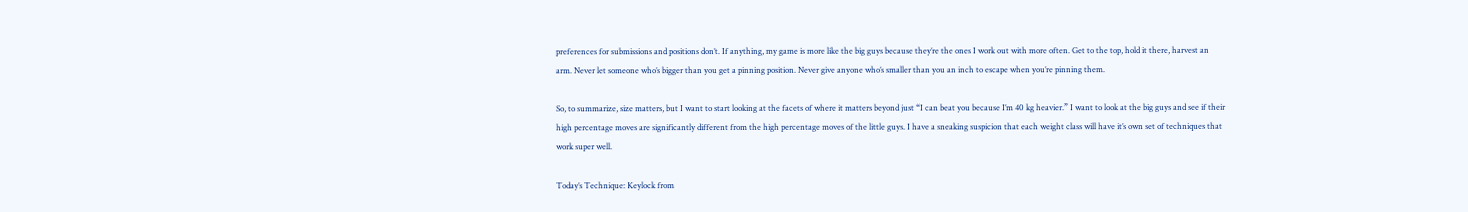preferences for submissions and positions don’t. If anything, my game is more like the big guys because they’re the ones I work out with more often. Get to the top, hold it there, harvest an arm. Never let someone who’s bigger than you get a pinning position. Never give anyone who’s smaller than you an inch to escape when you’re pinning them.

So, to summarize, size matters, but I want to start looking at the facets of where it matters beyond just “I can beat you because I’m 40 kg heavier.” I want to look at the big guys and see if their high percentage moves are significantly different from the high percentage moves of the little guys. I have a sneaking suspicion that each weight class will have it’s own set of techniques that work super well.

Today’s Technique: Keylock from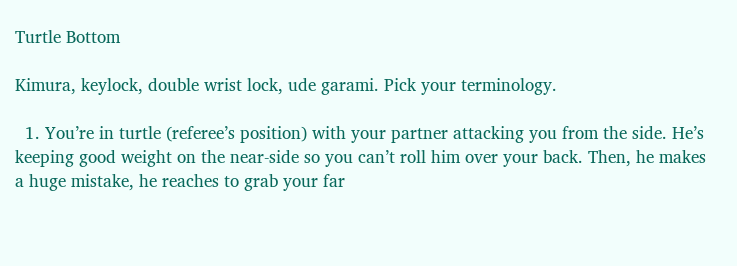Turtle Bottom

Kimura, keylock, double wrist lock, ude garami. Pick your terminology.

  1. You’re in turtle (referee’s position) with your partner attacking you from the side. He’s keeping good weight on the near-side so you can’t roll him over your back. Then, he makes a huge mistake, he reaches to grab your far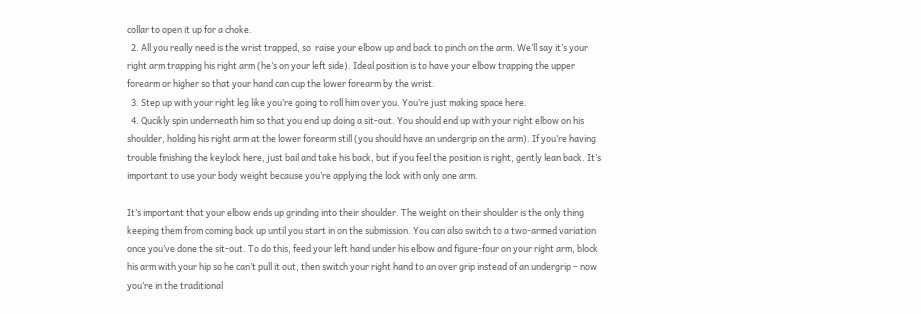collar to open it up for a choke.
  2. All you really need is the wrist trapped, so  raise your elbow up and back to pinch on the arm. We’ll say it’s your right arm trapping his right arm (he’s on your left side). Ideal position is to have your elbow trapping the upper forearm or higher so that your hand can cup the lower forearm by the wrist.
  3. Step up with your right leg like you’re going to roll him over you. You’re just making space here.
  4. Qucikly spin underneath him so that you end up doing a sit-out. You should end up with your right elbow on his shoulder, holding his right arm at the lower forearm still (you should have an undergrip on the arm). If you’re having trouble finishing the keylock here, just bail and take his back, but if you feel the position is right, gently lean back. It’s important to use your body weight because you’re applying the lock with only one arm.

It’s important that your elbow ends up grinding into their shoulder. The weight on their shoulder is the only thing keeping them from coming back up until you start in on the submission. You can also switch to a two-armed variation once you’ve done the sit-out. To do this, feed your left hand under his elbow and figure-four on your right arm, block his arm with your hip so he can’t pull it out, then switch your right hand to an over grip instead of an undergrip – now you’re in the traditional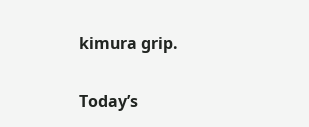kimura grip.

Today’s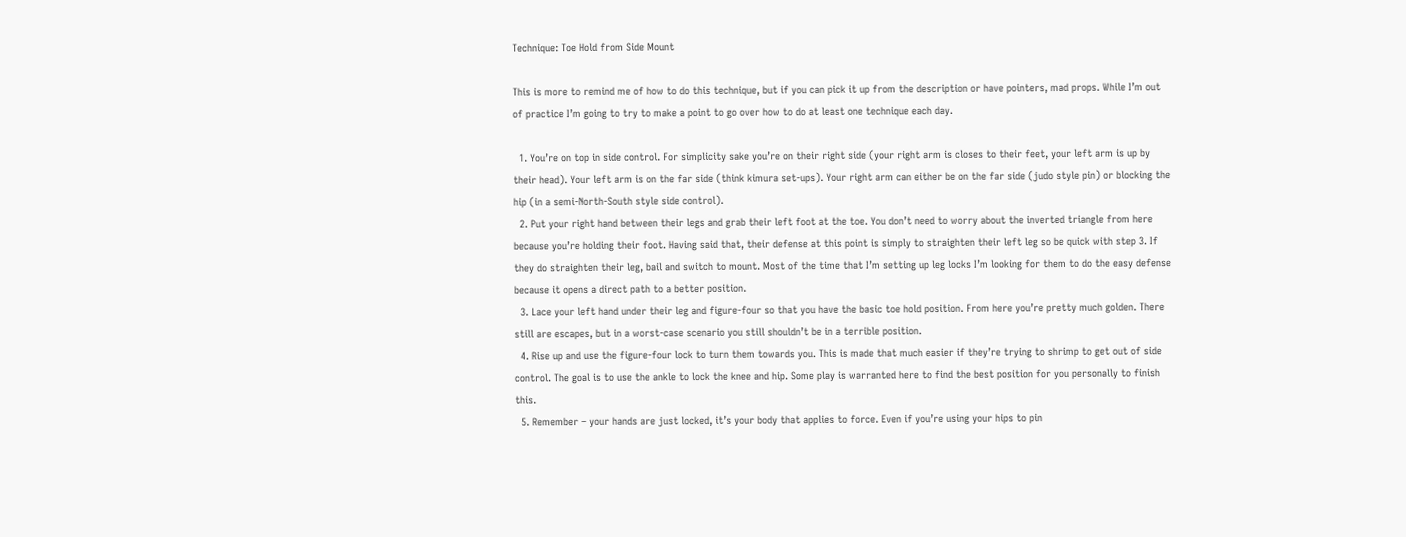Technique: Toe Hold from Side Mount

This is more to remind me of how to do this technique, but if you can pick it up from the description or have pointers, mad props. While I’m out of practice I’m going to try to make a point to go over how to do at least one technique each day.

  1. You’re on top in side control. For simplicity sake you’re on their right side (your right arm is closes to their feet, your left arm is up by their head). Your left arm is on the far side (think kimura set-ups). Your right arm can either be on the far side (judo style pin) or blocking the hip (in a semi-North-South style side control).
  2. Put your right hand between their legs and grab their left foot at the toe. You don’t need to worry about the inverted triangle from here because you’re holding their foot. Having said that, their defense at this point is simply to straighten their left leg so be quick with step 3. If they do straighten their leg, bail and switch to mount. Most of the time that I’m setting up leg locks I’m looking for them to do the easy defense because it opens a direct path to a better position.
  3. Lace your left hand under their leg and figure-four so that you have the basic toe hold position. From here you’re pretty much golden. There still are escapes, but in a worst-case scenario you still shouldn’t be in a terrible position.
  4. Rise up and use the figure-four lock to turn them towards you. This is made that much easier if they’re trying to shrimp to get out of side control. The goal is to use the ankle to lock the knee and hip. Some play is warranted here to find the best position for you personally to finish this.
  5. Remember – your hands are just locked, it’s your body that applies to force. Even if you’re using your hips to pin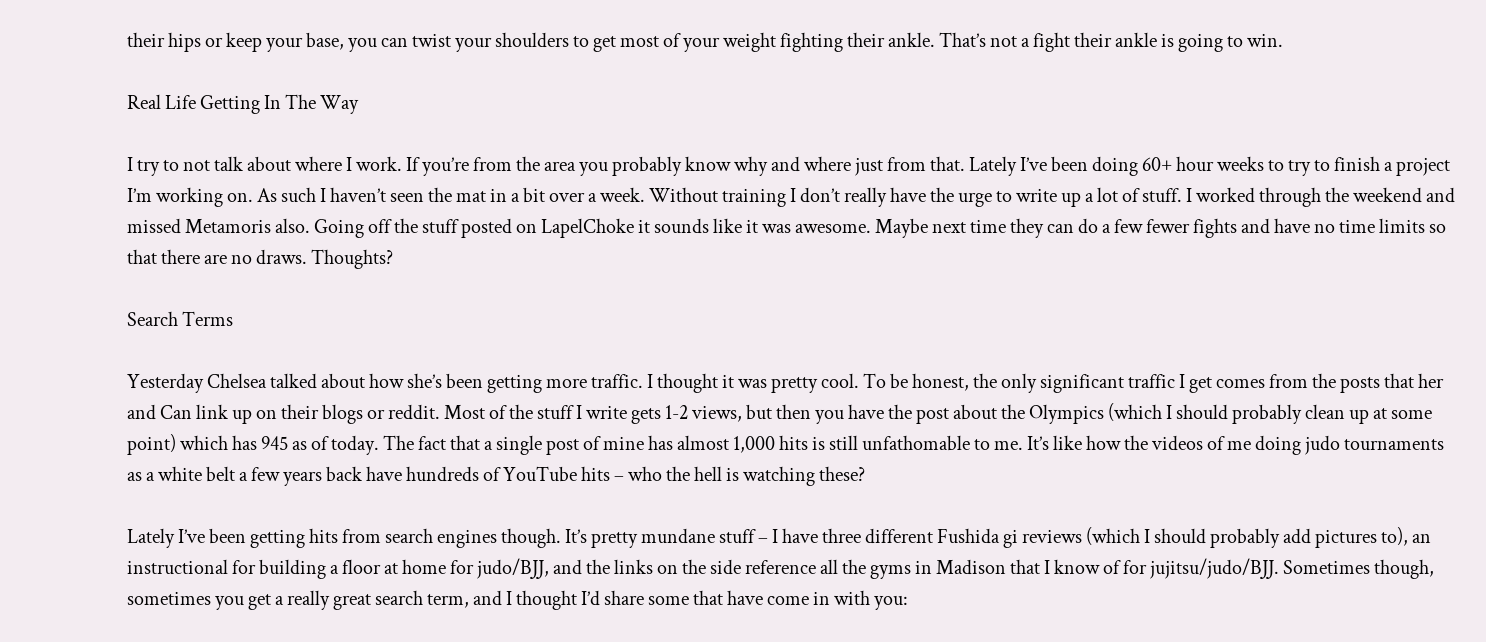their hips or keep your base, you can twist your shoulders to get most of your weight fighting their ankle. That’s not a fight their ankle is going to win.

Real Life Getting In The Way

I try to not talk about where I work. If you’re from the area you probably know why and where just from that. Lately I’ve been doing 60+ hour weeks to try to finish a project I’m working on. As such I haven’t seen the mat in a bit over a week. Without training I don’t really have the urge to write up a lot of stuff. I worked through the weekend and missed Metamoris also. Going off the stuff posted on LapelChoke it sounds like it was awesome. Maybe next time they can do a few fewer fights and have no time limits so that there are no draws. Thoughts?

Search Terms

Yesterday Chelsea talked about how she’s been getting more traffic. I thought it was pretty cool. To be honest, the only significant traffic I get comes from the posts that her and Can link up on their blogs or reddit. Most of the stuff I write gets 1-2 views, but then you have the post about the Olympics (which I should probably clean up at some point) which has 945 as of today. The fact that a single post of mine has almost 1,000 hits is still unfathomable to me. It’s like how the videos of me doing judo tournaments as a white belt a few years back have hundreds of YouTube hits – who the hell is watching these?

Lately I’ve been getting hits from search engines though. It’s pretty mundane stuff – I have three different Fushida gi reviews (which I should probably add pictures to), an instructional for building a floor at home for judo/BJJ, and the links on the side reference all the gyms in Madison that I know of for jujitsu/judo/BJJ. Sometimes though, sometimes you get a really great search term, and I thought I’d share some that have come in with you: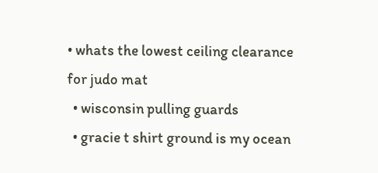• whats the lowest ceiling clearance for judo mat
  • wisconsin pulling guards
  • gracie t shirt ground is my ocean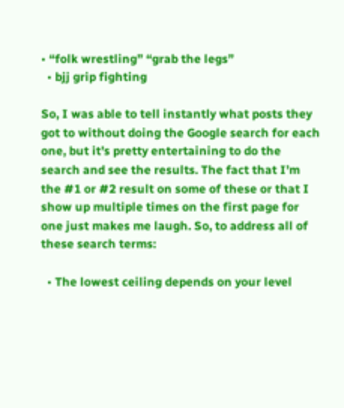• “folk wrestling” “grab the legs”
  • bjj grip fighting

So, I was able to tell instantly what posts they got to without doing the Google search for each one, but it’s pretty entertaining to do the search and see the results. The fact that I’m the #1 or #2 result on some of these or that I show up multiple times on the first page for one just makes me laugh. So, to address all of these search terms:

  • The lowest ceiling depends on your level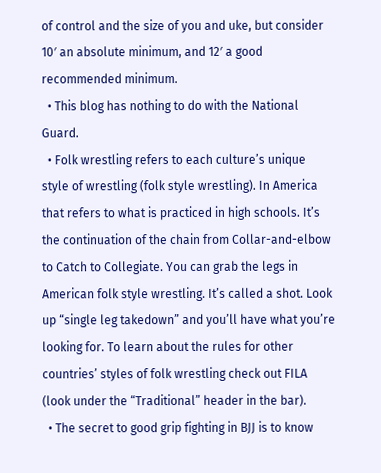of control and the size of you and uke, but consider 10′ an absolute minimum, and 12′ a good recommended minimum.
  • This blog has nothing to do with the National Guard.
  • Folk wrestling refers to each culture’s unique style of wrestling (folk style wrestling). In America that refers to what is practiced in high schools. It’s the continuation of the chain from Collar-and-elbow to Catch to Collegiate. You can grab the legs in American folk style wrestling. It’s called a shot. Look up “single leg takedown” and you’ll have what you’re looking for. To learn about the rules for other countries’ styles of folk wrestling check out FILA (look under the “Traditional” header in the bar).
  • The secret to good grip fighting in BJJ is to know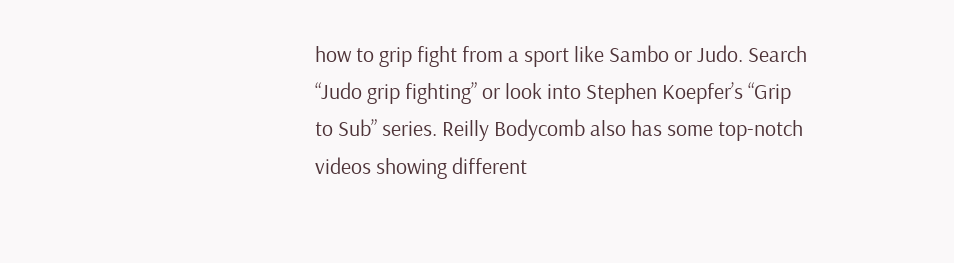how to grip fight from a sport like Sambo or Judo. Search “Judo grip fighting” or look into Stephen Koepfer’s “Grip to Sub” series. Reilly Bodycomb also has some top-notch videos showing different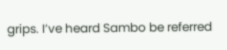grips. I’ve heard Sambo be referred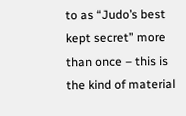to as “Judo’s best kept secret” more than once – this is the kind of material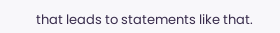that leads to statements like that.